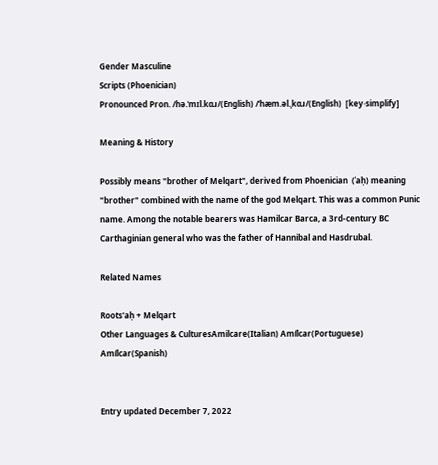Gender Masculine
Scripts (Phoenician)
Pronounced Pron. /hə.ˈmɪl.kɑɹ/(English) /ˈhæm.əl.ˌkɑɹ/(English)  [key·simplify]

Meaning & History

Possibly means "brother of Melqart", derived from Phoenician  (ʾaḥ) meaning "brother" combined with the name of the god Melqart. This was a common Punic name. Among the notable bearers was Hamilcar Barca, a 3rd-century BC Carthaginian general who was the father of Hannibal and Hasdrubal.

Related Names

Roots'aḥ + Melqart
Other Languages & CulturesAmilcare(Italian) Amílcar(Portuguese) Amílcar(Spanish)


Entry updated December 7, 2022